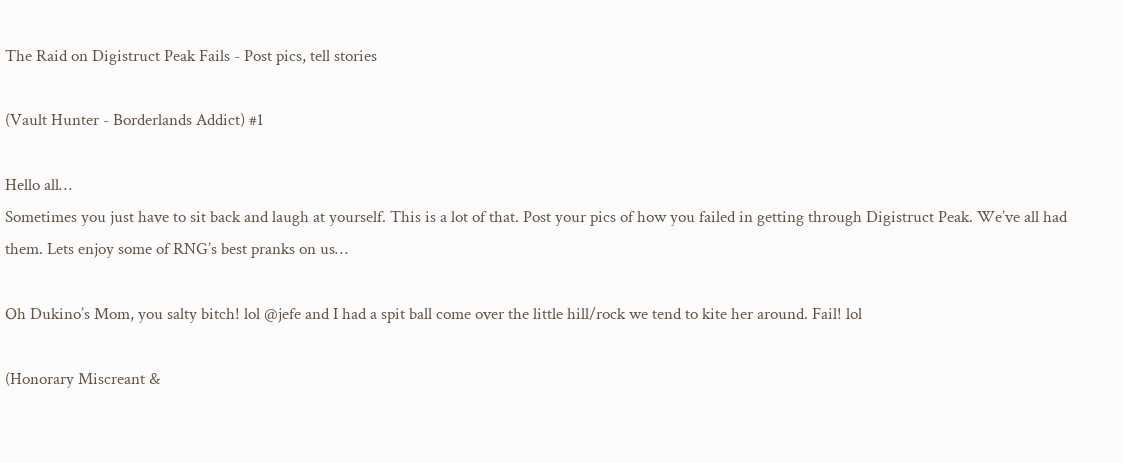The Raid on Digistruct Peak Fails - Post pics, tell stories

(Vault Hunter - Borderlands Addict) #1

Hello all…
Sometimes you just have to sit back and laugh at yourself. This is a lot of that. Post your pics of how you failed in getting through Digistruct Peak. We’ve all had them. Lets enjoy some of RNG’s best pranks on us…

Oh Dukino’s Mom, you salty bitch! lol @jefe and I had a spit ball come over the little hill/rock we tend to kite her around. Fail! lol

(Honorary Miscreant &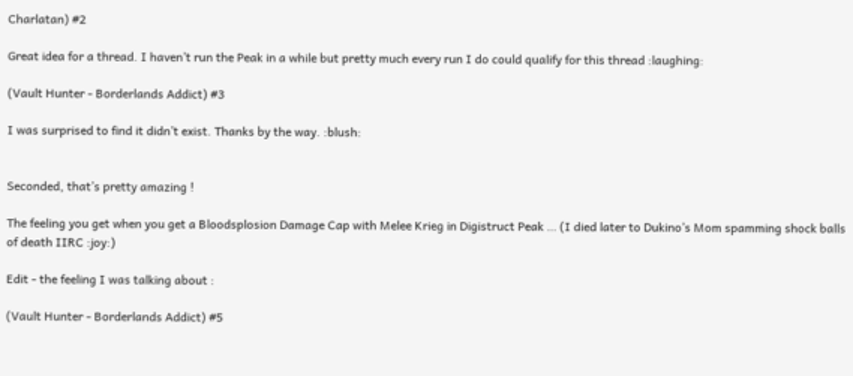Charlatan) #2

Great idea for a thread. I haven’t run the Peak in a while but pretty much every run I do could qualify for this thread :laughing:

(Vault Hunter - Borderlands Addict) #3

I was surprised to find it didn’t exist. Thanks by the way. :blush:


Seconded, that’s pretty amazing !

The feeling you get when you get a Bloodsplosion Damage Cap with Melee Krieg in Digistruct Peak … (I died later to Dukino’s Mom spamming shock balls of death IIRC :joy:)

Edit - the feeling I was talking about :

(Vault Hunter - Borderlands Addict) #5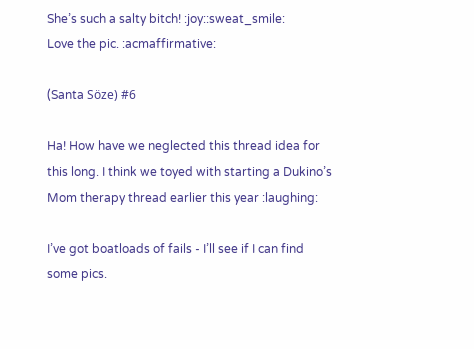She’s such a salty bitch! :joy::sweat_smile:
Love the pic. :acmaffirmative:

(Santa Söze) #6

Ha! How have we neglected this thread idea for this long. I think we toyed with starting a Dukino’s Mom therapy thread earlier this year :laughing:

I’ve got boatloads of fails - I’ll see if I can find some pics.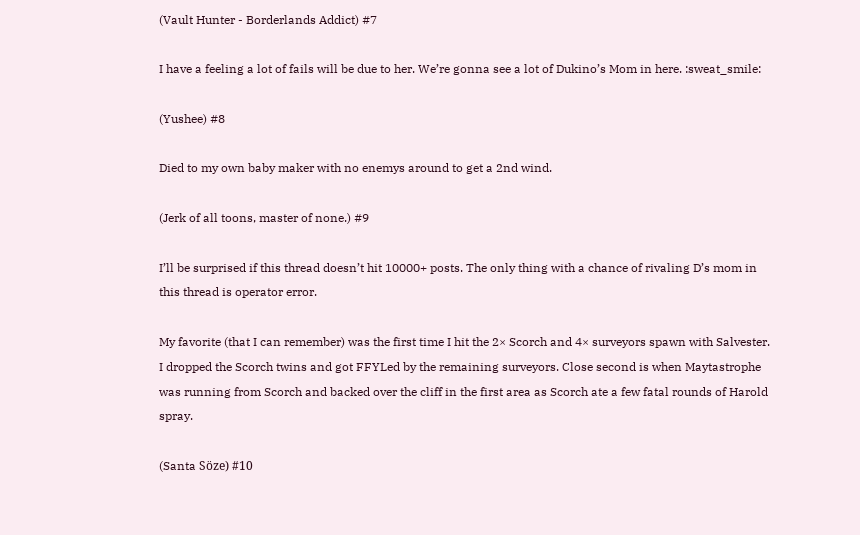(Vault Hunter - Borderlands Addict) #7

I have a feeling a lot of fails will be due to her. We’re gonna see a lot of Dukino’s Mom in here. :sweat_smile:

(Yushee) #8

Died to my own baby maker with no enemys around to get a 2nd wind.

(Jerk of all toons, master of none.) #9

I’ll be surprised if this thread doesn’t hit 10000+ posts. The only thing with a chance of rivaling D’s mom in this thread is operator error.

My favorite (that I can remember) was the first time I hit the 2× Scorch and 4× surveyors spawn with Salvester. I dropped the Scorch twins and got FFYLed by the remaining surveyors. Close second is when Maytastrophe was running from Scorch and backed over the cliff in the first area as Scorch ate a few fatal rounds of Harold spray.

(Santa Söze) #10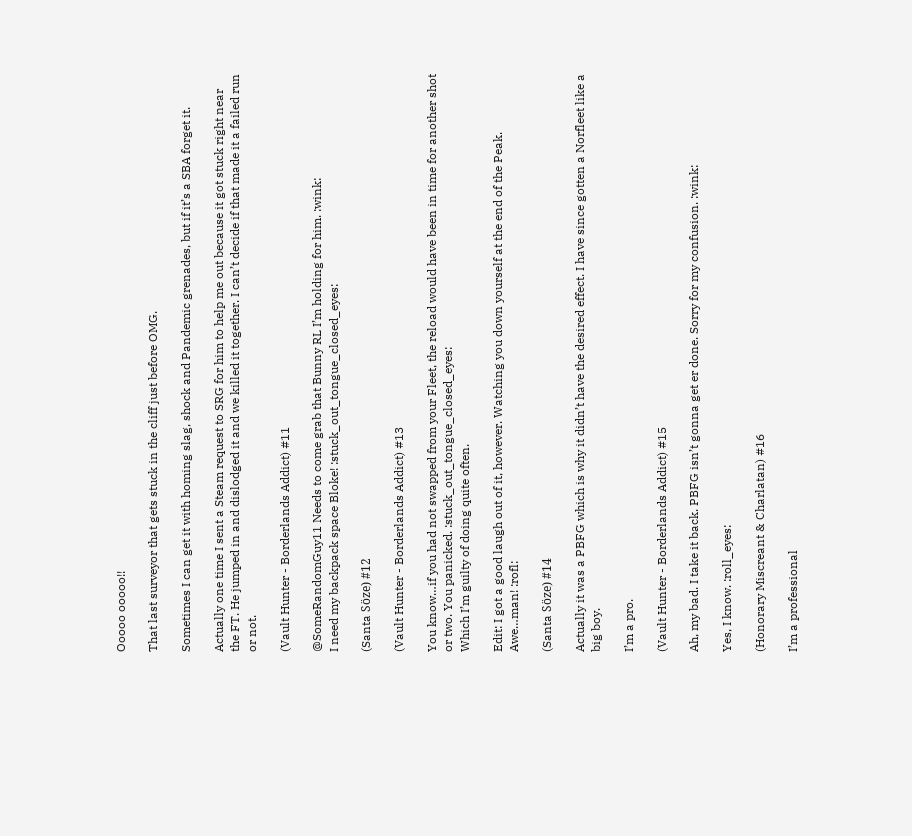Ooooo ooooo!!

That last surveyor that gets stuck in the cliff just before OMG.

Sometimes I can get it with homing slag, shock and Pandemic grenades, but if it’s a SBA forget it.

Actually one time I sent a Steam request to SRG for him to help me out because it got stuck right near the FT. He jumped in and dislodged it and we killed it together. I can’t decide if that made it a failed run or not.

(Vault Hunter - Borderlands Addict) #11

@SomeRandomGuy11 Needs to come grab that Bunny RL I’m holding for him. :wink:
I need my backpack space Bloke! :stuck_out_tongue_closed_eyes:

(Santa Söze) #12

(Vault Hunter - Borderlands Addict) #13

You know…if you had not swapped from your Fleet, the reload would have been in time for another shot or two. You panicked. :stuck_out_tongue_closed_eyes:
Which I’m guilty of doing quite often.

Edit: I got a good laugh out of it, however. Watching you down yourself at the end of the Peak. Awe…man! :rofl:

(Santa Söze) #14

Actually it was a PBFG which is why it didn’t have the desired effect. I have since gotten a Norfleet like a big boy.

I’m a pro.

(Vault Hunter - Borderlands Addict) #15

Ah, my bad. I take it back. PBFG isn’t gonna get er done. Sorry for my confusion. :wink:

Yes, I know. :roll_eyes:

(Honorary Miscreant & Charlatan) #16

I’m a professional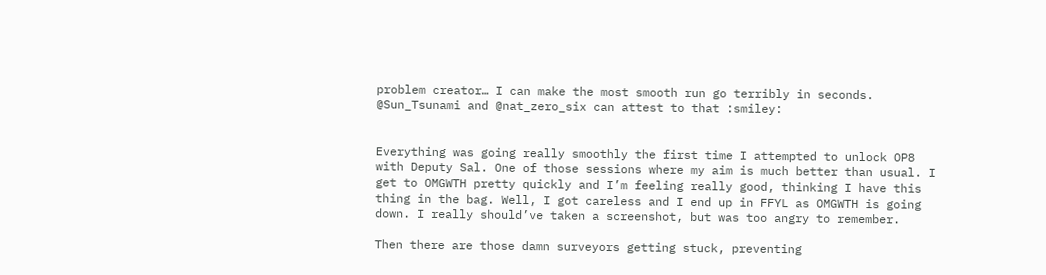problem creator… I can make the most smooth run go terribly in seconds. @Sun_Tsunami and @nat_zero_six can attest to that :smiley:


Everything was going really smoothly the first time I attempted to unlock OP8 with Deputy Sal. One of those sessions where my aim is much better than usual. I get to OMGWTH pretty quickly and I’m feeling really good, thinking I have this thing in the bag. Well, I got careless and I end up in FFYL as OMGWTH is going down. I really should’ve taken a screenshot, but was too angry to remember.

Then there are those damn surveyors getting stuck, preventing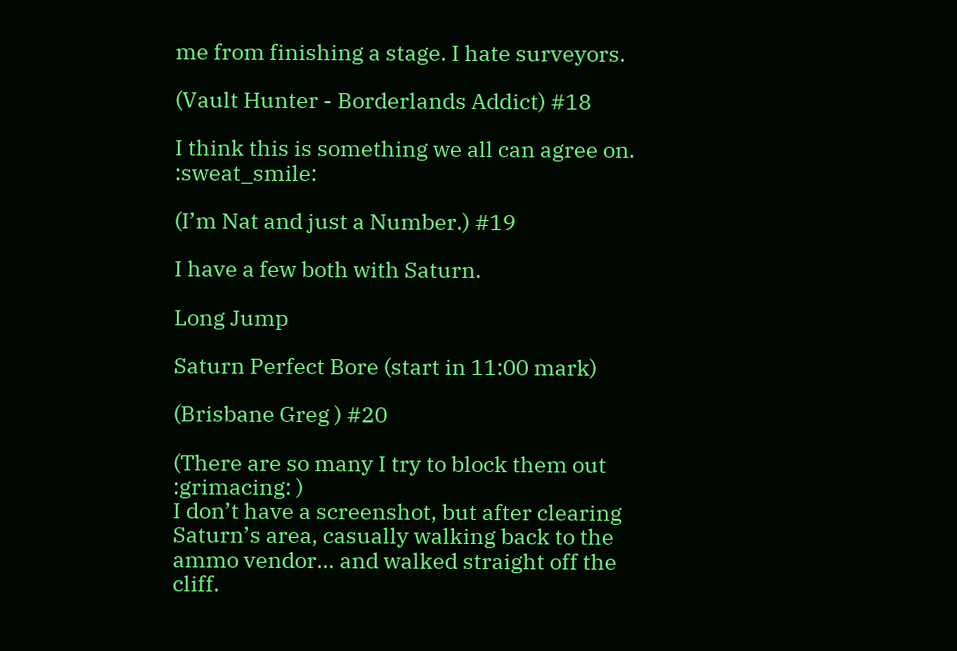me from finishing a stage. I hate surveyors.

(Vault Hunter - Borderlands Addict) #18

I think this is something we all can agree on. :sweat_smile:

(I’m Nat and just a Number.) #19

I have a few both with Saturn.

Long Jump

Saturn Perfect Bore (start in 11:00 mark)

(Brisbane Greg ) #20

(There are so many I try to block them out :grimacing: )
I don’t have a screenshot, but after clearing Saturn’s area, casually walking back to the ammo vendor… and walked straight off the cliff.